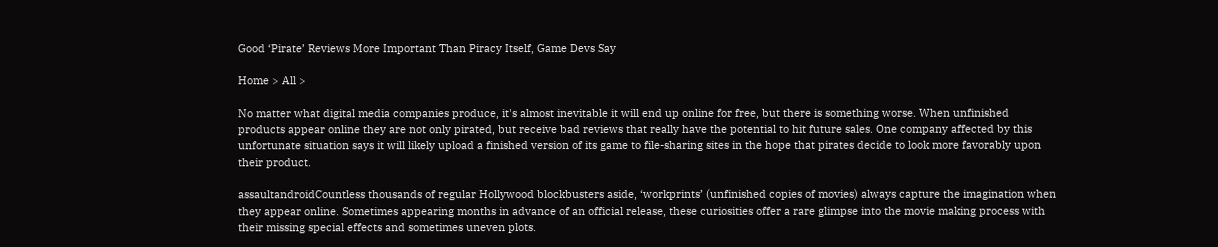Good ‘Pirate’ Reviews More Important Than Piracy Itself, Game Devs Say

Home > All >

No matter what digital media companies produce, it's almost inevitable it will end up online for free, but there is something worse. When unfinished products appear online they are not only pirated, but receive bad reviews that really have the potential to hit future sales. One company affected by this unfortunate situation says it will likely upload a finished version of its game to file-sharing sites in the hope that pirates decide to look more favorably upon their product.

assaultandroidCountless thousands of regular Hollywood blockbusters aside, ‘workprints’ (unfinished copies of movies) always capture the imagination when they appear online. Sometimes appearing months in advance of an official release, these curiosities offer a rare glimpse into the movie making process with their missing special effects and sometimes uneven plots.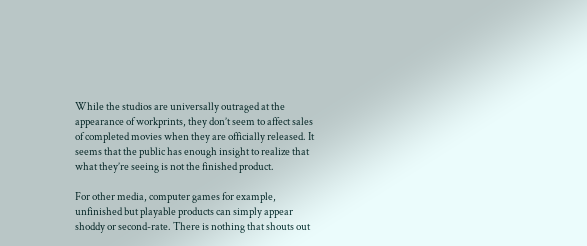While the studios are universally outraged at the appearance of workprints, they don’t seem to affect sales of completed movies when they are officially released. It seems that the public has enough insight to realize that what they’re seeing is not the finished product.

For other media, computer games for example, unfinished but playable products can simply appear shoddy or second-rate. There is nothing that shouts out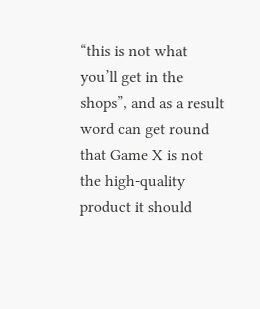“this is not what you’ll get in the shops”, and as a result word can get round that Game X is not the high-quality product it should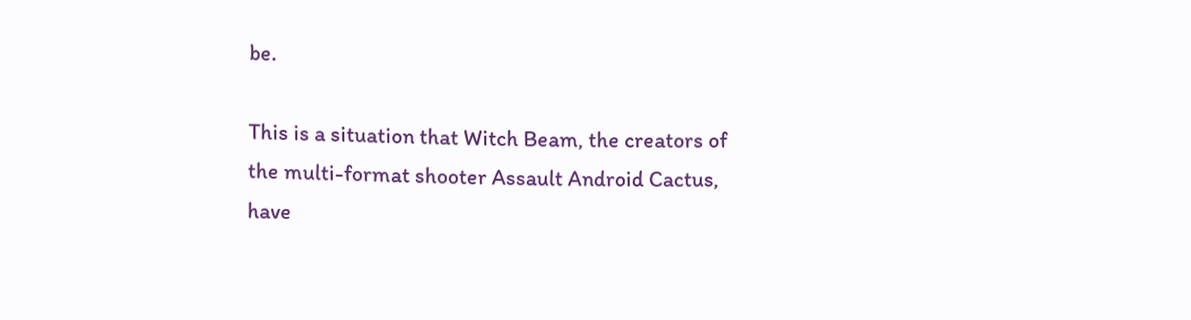be.

This is a situation that Witch Beam, the creators of the multi-format shooter Assault Android Cactus, have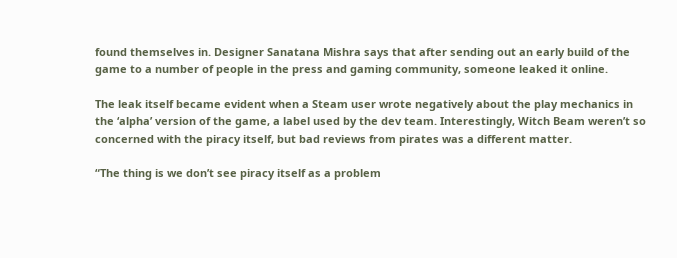found themselves in. Designer Sanatana Mishra says that after sending out an early build of the game to a number of people in the press and gaming community, someone leaked it online.

The leak itself became evident when a Steam user wrote negatively about the play mechanics in the ‘alpha’ version of the game, a label used by the dev team. Interestingly, Witch Beam weren’t so concerned with the piracy itself, but bad reviews from pirates was a different matter.

“The thing is we don’t see piracy itself as a problem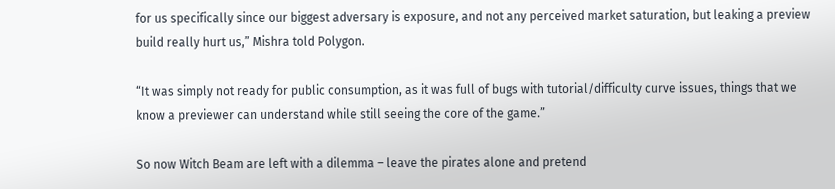for us specifically since our biggest adversary is exposure, and not any perceived market saturation, but leaking a preview build really hurt us,” Mishra told Polygon.

“It was simply not ready for public consumption, as it was full of bugs with tutorial/difficulty curve issues, things that we know a previewer can understand while still seeing the core of the game.”

So now Witch Beam are left with a dilemma – leave the pirates alone and pretend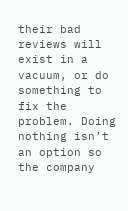their bad reviews will exist in a vacuum, or do something to fix the problem. Doing nothing isn’t an option so the company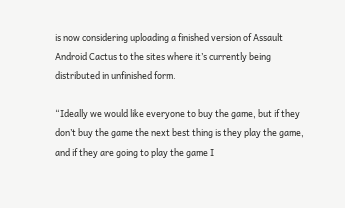is now considering uploading a finished version of Assault Android Cactus to the sites where it’s currently being distributed in unfinished form.

“Ideally we would like everyone to buy the game, but if they don’t buy the game the next best thing is they play the game, and if they are going to play the game I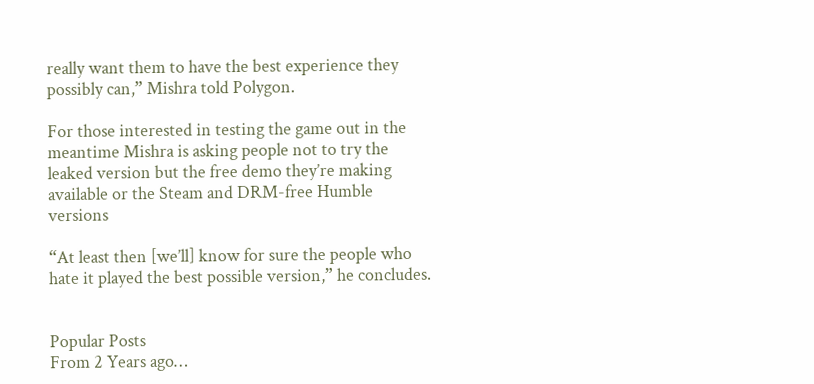really want them to have the best experience they possibly can,” Mishra told Polygon.

For those interested in testing the game out in the meantime Mishra is asking people not to try the leaked version but the free demo they’re making available or the Steam and DRM-free Humble versions

“At least then [we’ll] know for sure the people who hate it played the best possible version,” he concludes.


Popular Posts
From 2 Years ago…